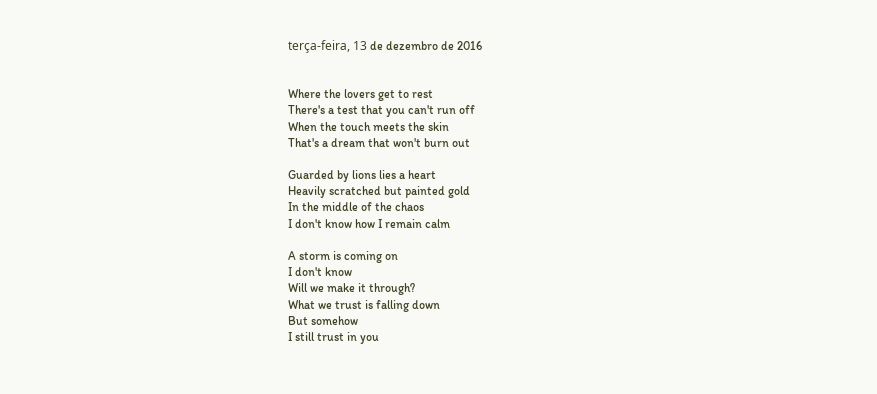terça-feira, 13 de dezembro de 2016


Where the lovers get to rest
There's a test that you can't run off
When the touch meets the skin
That's a dream that won't burn out

Guarded by lions lies a heart
Heavily scratched but painted gold
In the middle of the chaos
I don't know how I remain calm

A storm is coming on
I don't know
Will we make it through?
What we trust is falling down
But somehow
I still trust in you